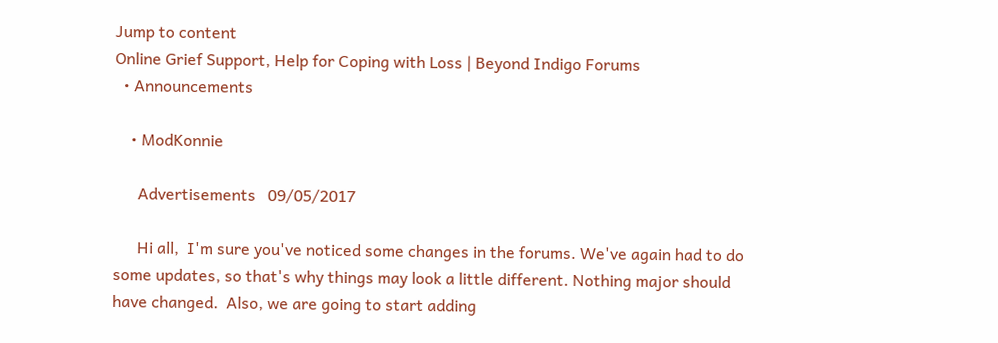Jump to content
Online Grief Support, Help for Coping with Loss | Beyond Indigo Forums
  • Announcements

    • ModKonnie

      Advertisements   09/05/2017

      Hi all,  I'm sure you've noticed some changes in the forums. We've again had to do some updates, so that's why things may look a little different. Nothing major should have changed.  Also, we are going to start adding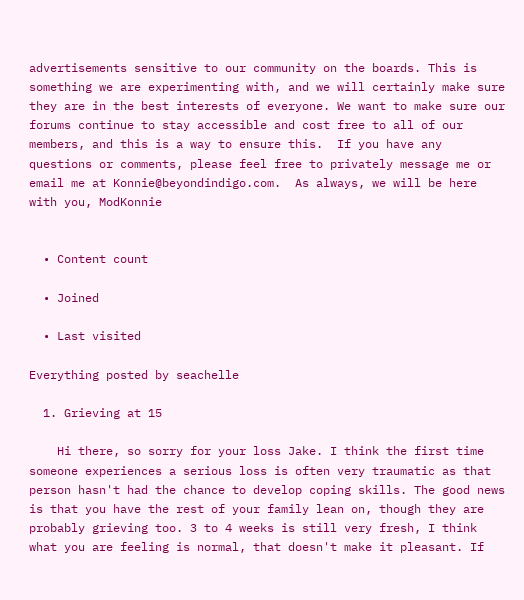advertisements sensitive to our community on the boards. This is something we are experimenting with, and we will certainly make sure they are in the best interests of everyone. We want to make sure our forums continue to stay accessible and cost free to all of our members, and this is a way to ensure this.  If you have any questions or comments, please feel free to privately message me or email me at Konnie@beyondindigo.com.  As always, we will be here with you, ModKonnie


  • Content count

  • Joined

  • Last visited

Everything posted by seachelle

  1. Grieving at 15

    Hi there, so sorry for your loss Jake. I think the first time someone experiences a serious loss is often very traumatic as that person hasn't had the chance to develop coping skills. The good news is that you have the rest of your family lean on, though they are probably grieving too. 3 to 4 weeks is still very fresh, I think what you are feeling is normal, that doesn't make it pleasant. If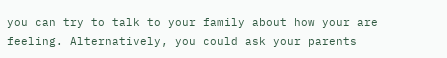you can try to talk to your family about how your are feeling. Alternatively, you could ask your parents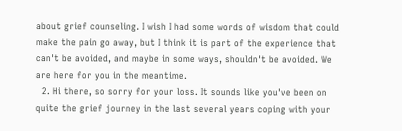about grief counseling. I wish I had some words of wisdom that could make the pain go away, but I think it is part of the experience that can't be avoided, and maybe in some ways, shouldn't be avoided. We are here for you in the meantime.
  2. Hi there, so sorry for your loss. It sounds like you've been on quite the grief journey in the last several years coping with your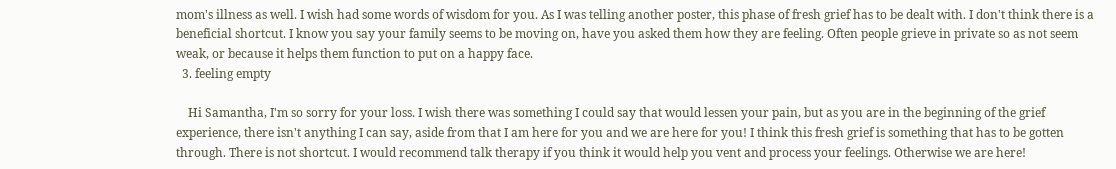mom's illness as well. I wish had some words of wisdom for you. As I was telling another poster, this phase of fresh grief has to be dealt with. I don't think there is a beneficial shortcut. I know you say your family seems to be moving on, have you asked them how they are feeling. Often people grieve in private so as not seem weak, or because it helps them function to put on a happy face.
  3. feeling empty

    Hi Samantha, I'm so sorry for your loss. I wish there was something I could say that would lessen your pain, but as you are in the beginning of the grief experience, there isn't anything I can say, aside from that I am here for you and we are here for you! I think this fresh grief is something that has to be gotten through. There is not shortcut. I would recommend talk therapy if you think it would help you vent and process your feelings. Otherwise we are here!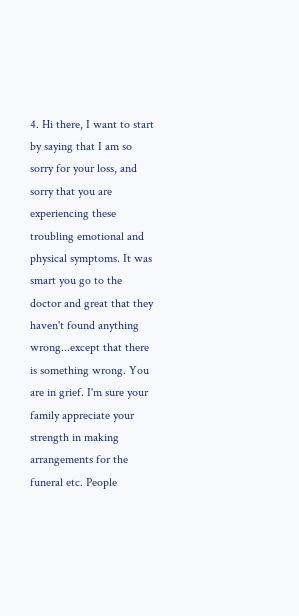4. Hi there, I want to start by saying that I am so sorry for your loss, and sorry that you are experiencing these troubling emotional and physical symptoms. It was smart you go to the doctor and great that they haven't found anything wrong...except that there is something wrong. You are in grief. I'm sure your family appreciate your strength in making arrangements for the funeral etc. People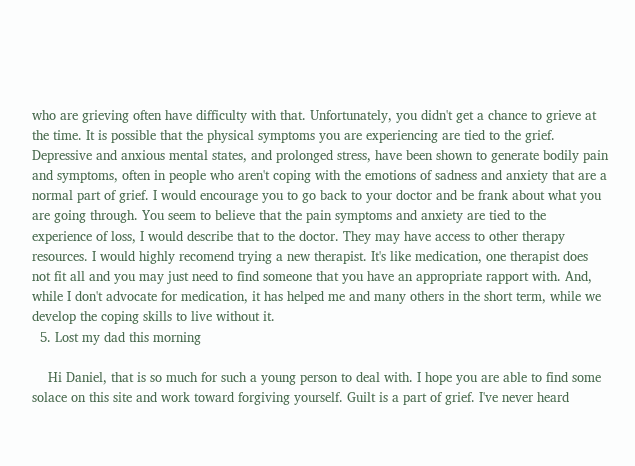who are grieving often have difficulty with that. Unfortunately, you didn't get a chance to grieve at the time. It is possible that the physical symptoms you are experiencing are tied to the grief. Depressive and anxious mental states, and prolonged stress, have been shown to generate bodily pain and symptoms, often in people who aren't coping with the emotions of sadness and anxiety that are a normal part of grief. I would encourage you to go back to your doctor and be frank about what you are going through. You seem to believe that the pain symptoms and anxiety are tied to the experience of loss, I would describe that to the doctor. They may have access to other therapy resources. I would highly recomend trying a new therapist. It's like medication, one therapist does not fit all and you may just need to find someone that you have an appropriate rapport with. And, while I don't advocate for medication, it has helped me and many others in the short term, while we develop the coping skills to live without it.
  5. Lost my dad this morning

    Hi Daniel, that is so much for such a young person to deal with. I hope you are able to find some solace on this site and work toward forgiving yourself. Guilt is a part of grief. I've never heard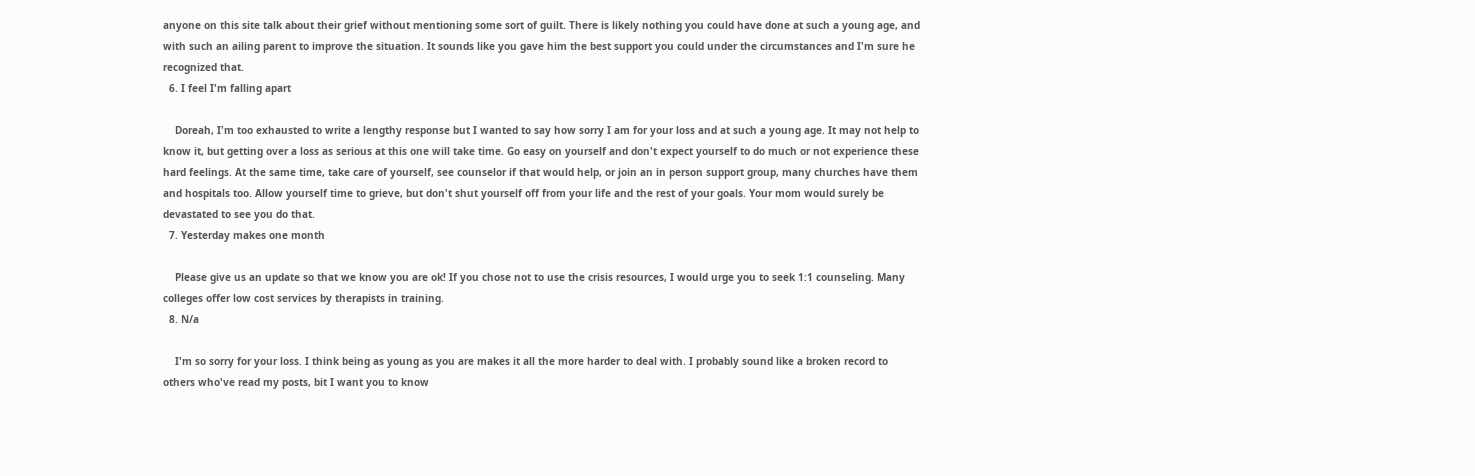anyone on this site talk about their grief without mentioning some sort of guilt. There is likely nothing you could have done at such a young age, and with such an ailing parent to improve the situation. It sounds like you gave him the best support you could under the circumstances and I'm sure he recognized that.
  6. I feel I'm falling apart

    Doreah, I'm too exhausted to write a lengthy response but I wanted to say how sorry I am for your loss and at such a young age. It may not help to know it, but getting over a loss as serious at this one will take time. Go easy on yourself and don't expect yourself to do much or not experience these hard feelings. At the same time, take care of yourself, see counselor if that would help, or join an in person support group, many churches have them and hospitals too. Allow yourself time to grieve, but don't shut yourself off from your life and the rest of your goals. Your mom would surely be devastated to see you do that.
  7. Yesterday makes one month

    Please give us an update so that we know you are ok! If you chose not to use the crisis resources, I would urge you to seek 1:1 counseling. Many colleges offer low cost services by therapists in training.
  8. N/a

    I'm so sorry for your loss. I think being as young as you are makes it all the more harder to deal with. I probably sound like a broken record to others who've read my posts, bit I want you to know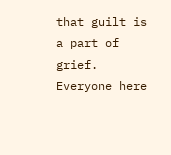that guilt is a part of grief. Everyone here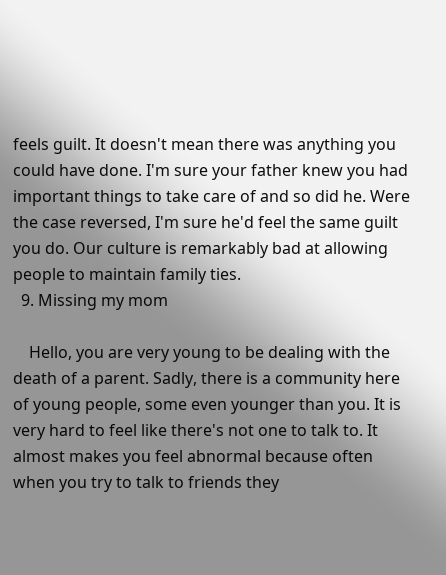feels guilt. It doesn't mean there was anything you could have done. I'm sure your father knew you had important things to take care of and so did he. Were the case reversed, I'm sure he'd feel the same guilt you do. Our culture is remarkably bad at allowing people to maintain family ties.
  9. Missing my mom

    Hello, you are very young to be dealing with the death of a parent. Sadly, there is a community here of young people, some even younger than you. It is very hard to feel like there's not one to talk to. It almost makes you feel abnormal because often when you try to talk to friends they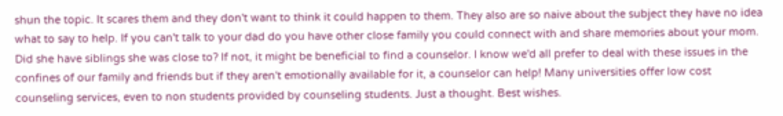shun the topic. It scares them and they don't want to think it could happen to them. They also are so naive about the subject they have no idea what to say to help. If you can't talk to your dad do you have other close family you could connect with and share memories about your mom. Did she have siblings she was close to? If not, it might be beneficial to find a counselor. I know we'd all prefer to deal with these issues in the confines of our family and friends but if they aren't emotionally available for it, a counselor can help! Many universities offer low cost counseling services, even to non students provided by counseling students. Just a thought. Best wishes.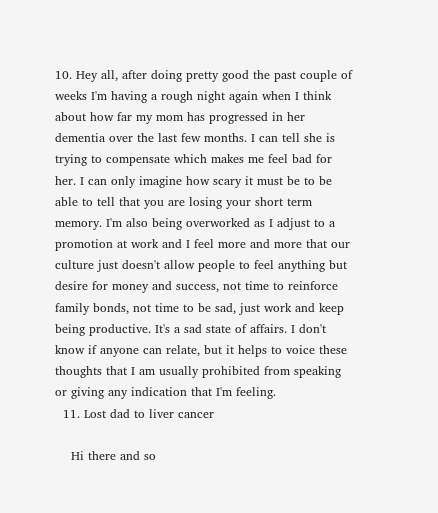10. Hey all, after doing pretty good the past couple of weeks I'm having a rough night again when I think about how far my mom has progressed in her dementia over the last few months. I can tell she is trying to compensate which makes me feel bad for her. I can only imagine how scary it must be to be able to tell that you are losing your short term memory. I'm also being overworked as I adjust to a promotion at work and I feel more and more that our culture just doesn't allow people to feel anything but desire for money and success, not time to reinforce family bonds, not time to be sad, just work and keep being productive. It's a sad state of affairs. I don't know if anyone can relate, but it helps to voice these thoughts that I am usually prohibited from speaking or giving any indication that I'm feeling.
  11. Lost dad to liver cancer

    Hi there and so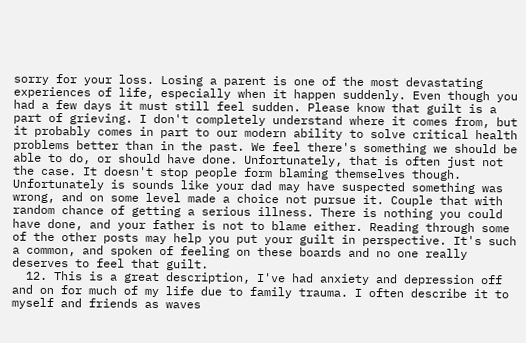sorry for your loss. Losing a parent is one of the most devastating experiences of life, especially when it happen suddenly. Even though you had a few days it must still feel sudden. Please know that guilt is a part of grieving. I don't completely understand where it comes from, but it probably comes in part to our modern ability to solve critical health problems better than in the past. We feel there's something we should be able to do, or should have done. Unfortunately, that is often just not the case. It doesn't stop people form blaming themselves though. Unfortunately is sounds like your dad may have suspected something was wrong, and on some level made a choice not pursue it. Couple that with random chance of getting a serious illness. There is nothing you could have done, and your father is not to blame either. Reading through some of the other posts may help you put your guilt in perspective. It's such a common, and spoken of feeling on these boards and no one really deserves to feel that guilt.
  12. This is a great description, I've had anxiety and depression off and on for much of my life due to family trauma. I often describe it to myself and friends as waves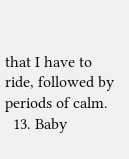that I have to ride, followed by periods of calm.
  13. Baby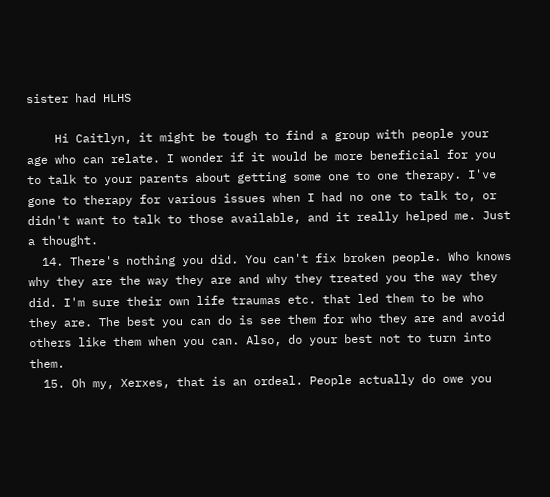sister had HLHS

    Hi Caitlyn, it might be tough to find a group with people your age who can relate. I wonder if it would be more beneficial for you to talk to your parents about getting some one to one therapy. I've gone to therapy for various issues when I had no one to talk to, or didn't want to talk to those available, and it really helped me. Just a thought.
  14. There's nothing you did. You can't fix broken people. Who knows why they are the way they are and why they treated you the way they did. I'm sure their own life traumas etc. that led them to be who they are. The best you can do is see them for who they are and avoid others like them when you can. Also, do your best not to turn into them.
  15. Oh my, Xerxes, that is an ordeal. People actually do owe you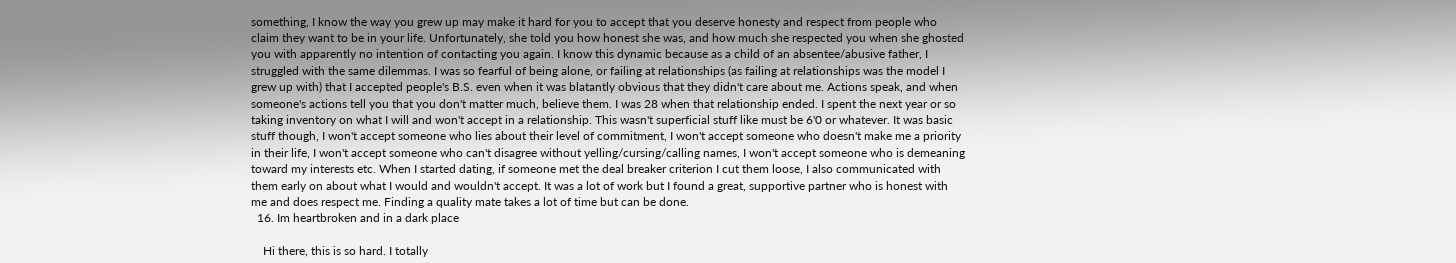something, I know the way you grew up may make it hard for you to accept that you deserve honesty and respect from people who claim they want to be in your life. Unfortunately, she told you how honest she was, and how much she respected you when she ghosted you with apparently no intention of contacting you again. I know this dynamic because as a child of an absentee/abusive father, I struggled with the same dilemmas. I was so fearful of being alone, or failing at relationships (as failing at relationships was the model I grew up with) that I accepted people's B.S. even when it was blatantly obvious that they didn't care about me. Actions speak, and when someone's actions tell you that you don't matter much, believe them. I was 28 when that relationship ended. I spent the next year or so taking inventory on what I will and won't accept in a relationship. This wasn't superficial stuff like must be 6'0 or whatever. It was basic stuff though, I won't accept someone who lies about their level of commitment, I won't accept someone who doesn't make me a priority in their life, I won't accept someone who can't disagree without yelling/cursing/calling names, I won't accept someone who is demeaning toward my interests etc. When I started dating, if someone met the deal breaker criterion I cut them loose, I also communicated with them early on about what I would and wouldn't accept. It was a lot of work but I found a great, supportive partner who is honest with me and does respect me. Finding a quality mate takes a lot of time but can be done.
  16. Im heartbroken and in a dark place

    Hi there, this is so hard. I totally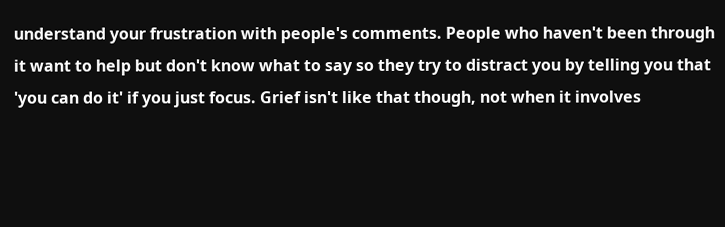understand your frustration with people's comments. People who haven't been through it want to help but don't know what to say so they try to distract you by telling you that 'you can do it' if you just focus. Grief isn't like that though, not when it involves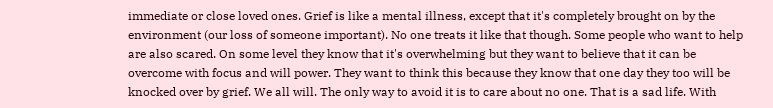immediate or close loved ones. Grief is like a mental illness, except that it's completely brought on by the environment (our loss of someone important). No one treats it like that though. Some people who want to help are also scared. On some level they know that it's overwhelming but they want to believe that it can be overcome with focus and will power. They want to think this because they know that one day they too will be knocked over by grief. We all will. The only way to avoid it is to care about no one. That is a sad life. With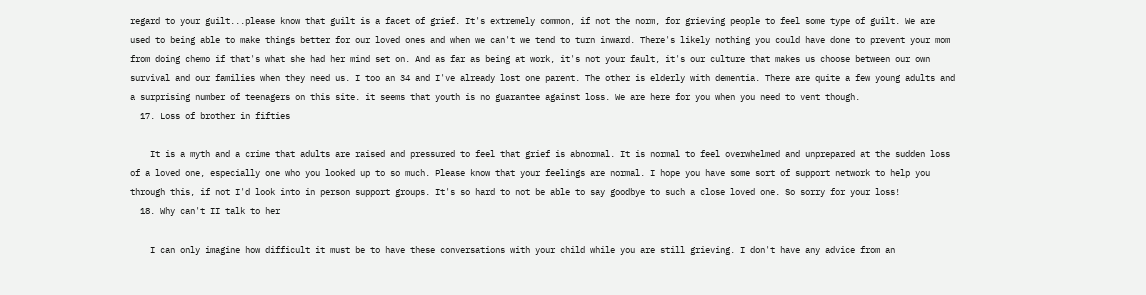regard to your guilt...please know that guilt is a facet of grief. It's extremely common, if not the norm, for grieving people to feel some type of guilt. We are used to being able to make things better for our loved ones and when we can't we tend to turn inward. There's likely nothing you could have done to prevent your mom from doing chemo if that's what she had her mind set on. And as far as being at work, it's not your fault, it's our culture that makes us choose between our own survival and our families when they need us. I too an 34 and I've already lost one parent. The other is elderly with dementia. There are quite a few young adults and a surprising number of teenagers on this site. it seems that youth is no guarantee against loss. We are here for you when you need to vent though.
  17. Loss of brother in fifties

    It is a myth and a crime that adults are raised and pressured to feel that grief is abnormal. It is normal to feel overwhelmed and unprepared at the sudden loss of a loved one, especially one who you looked up to so much. Please know that your feelings are normal. I hope you have some sort of support network to help you through this, if not I'd look into in person support groups. It's so hard to not be able to say goodbye to such a close loved one. So sorry for your loss!
  18. Why can't II talk to her

    I can only imagine how difficult it must be to have these conversations with your child while you are still grieving. I don't have any advice from an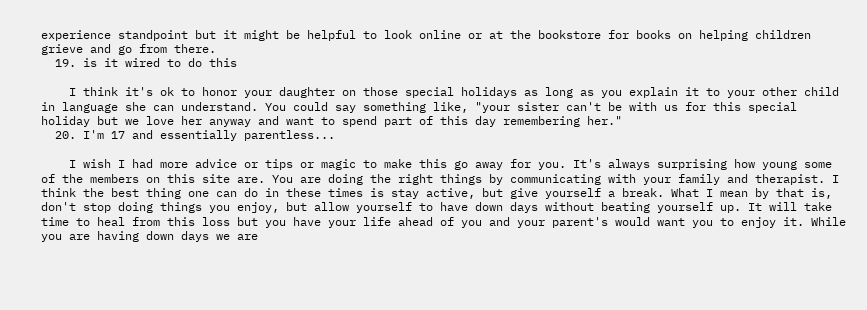experience standpoint but it might be helpful to look online or at the bookstore for books on helping children grieve and go from there.
  19. is it wired to do this

    I think it's ok to honor your daughter on those special holidays as long as you explain it to your other child in language she can understand. You could say something like, "your sister can't be with us for this special holiday but we love her anyway and want to spend part of this day remembering her."
  20. I'm 17 and essentially parentless...

    I wish I had more advice or tips or magic to make this go away for you. It's always surprising how young some of the members on this site are. You are doing the right things by communicating with your family and therapist. I think the best thing one can do in these times is stay active, but give yourself a break. What I mean by that is, don't stop doing things you enjoy, but allow yourself to have down days without beating yourself up. It will take time to heal from this loss but you have your life ahead of you and your parent's would want you to enjoy it. While you are having down days we are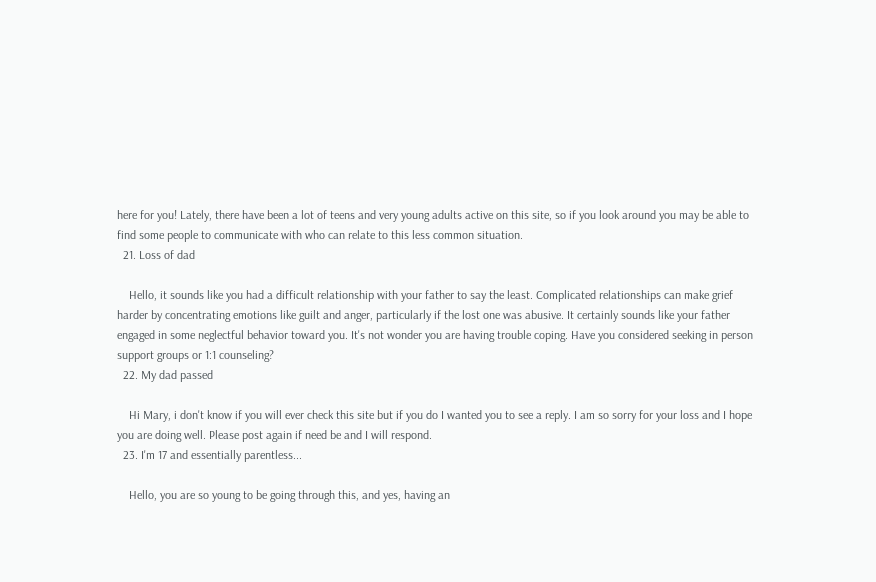here for you! Lately, there have been a lot of teens and very young adults active on this site, so if you look around you may be able to find some people to communicate with who can relate to this less common situation.
  21. Loss of dad

    Hello, it sounds like you had a difficult relationship with your father to say the least. Complicated relationships can make grief harder by concentrating emotions like guilt and anger, particularly if the lost one was abusive. It certainly sounds like your father engaged in some neglectful behavior toward you. It's not wonder you are having trouble coping. Have you considered seeking in person support groups or 1:1 counseling?
  22. My dad passed

    Hi Mary, i don't know if you will ever check this site but if you do I wanted you to see a reply. I am so sorry for your loss and I hope you are doing well. Please post again if need be and I will respond.
  23. I'm 17 and essentially parentless...

    Hello, you are so young to be going through this, and yes, having an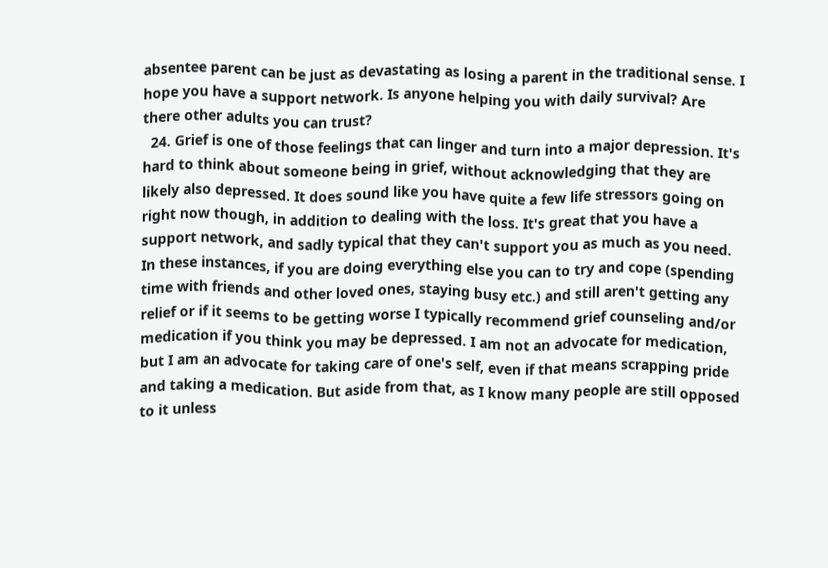absentee parent can be just as devastating as losing a parent in the traditional sense. I hope you have a support network. Is anyone helping you with daily survival? Are there other adults you can trust?
  24. Grief is one of those feelings that can linger and turn into a major depression. It's hard to think about someone being in grief, without acknowledging that they are likely also depressed. It does sound like you have quite a few life stressors going on right now though, in addition to dealing with the loss. It's great that you have a support network, and sadly typical that they can't support you as much as you need. In these instances, if you are doing everything else you can to try and cope (spending time with friends and other loved ones, staying busy etc.) and still aren't getting any relief or if it seems to be getting worse I typically recommend grief counseling and/or medication if you think you may be depressed. I am not an advocate for medication, but I am an advocate for taking care of one's self, even if that means scrapping pride and taking a medication. But aside from that, as I know many people are still opposed to it unless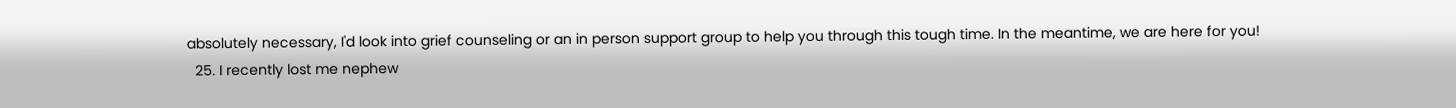absolutely necessary, I'd look into grief counseling or an in person support group to help you through this tough time. In the meantime, we are here for you!
  25. I recently lost me nephew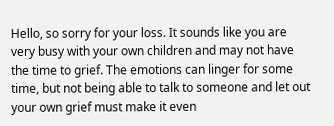Hello, so sorry for your loss. It sounds like you are very busy with your own children and may not have the time to grief. The emotions can linger for some time, but not being able to talk to someone and let out your own grief must make it even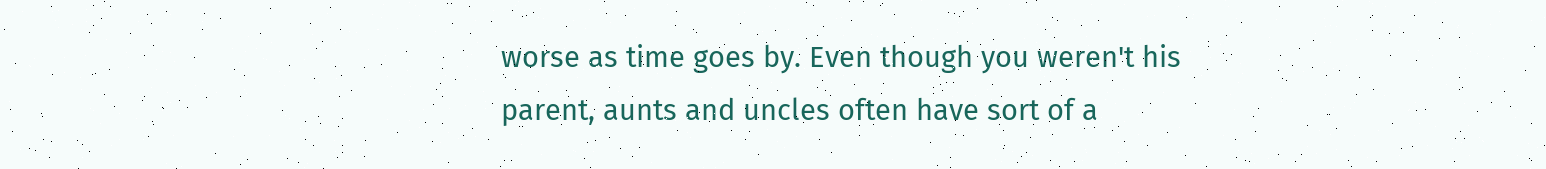worse as time goes by. Even though you weren't his parent, aunts and uncles often have sort of a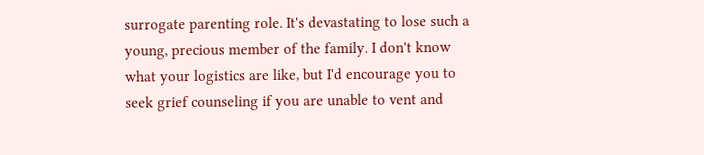surrogate parenting role. It's devastating to lose such a young, precious member of the family. I don't know what your logistics are like, but I'd encourage you to seek grief counseling if you are unable to vent and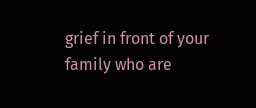grief in front of your family who are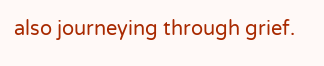also journeying through grief.